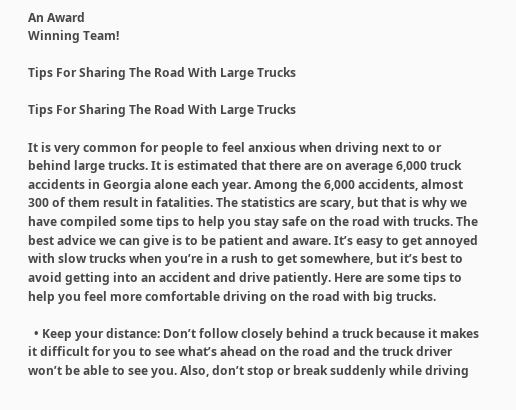An Award
Winning Team!

Tips For Sharing The Road With Large Trucks

Tips For Sharing The Road With Large Trucks

It is very common for people to feel anxious when driving next to or behind large trucks. It is estimated that there are on average 6,000 truck accidents in Georgia alone each year. Among the 6,000 accidents, almost 300 of them result in fatalities. The statistics are scary, but that is why we have compiled some tips to help you stay safe on the road with trucks. The best advice we can give is to be patient and aware. It’s easy to get annoyed with slow trucks when you’re in a rush to get somewhere, but it’s best to avoid getting into an accident and drive patiently. Here are some tips to help you feel more comfortable driving on the road with big trucks.

  • Keep your distance: Don’t follow closely behind a truck because it makes it difficult for you to see what’s ahead on the road and the truck driver won’t be able to see you. Also, don’t stop or break suddenly while driving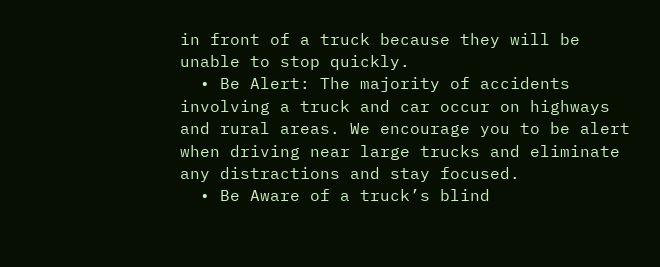in front of a truck because they will be unable to stop quickly.
  • Be Alert: The majority of accidents involving a truck and car occur on highways and rural areas. We encourage you to be alert when driving near large trucks and eliminate any distractions and stay focused.
  • Be Aware of a truck’s blind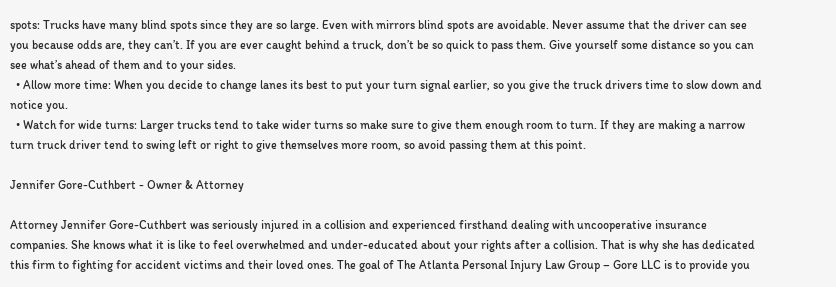spots: Trucks have many blind spots since they are so large. Even with mirrors blind spots are avoidable. Never assume that the driver can see you because odds are, they can’t. If you are ever caught behind a truck, don’t be so quick to pass them. Give yourself some distance so you can see what’s ahead of them and to your sides.
  • Allow more time: When you decide to change lanes its best to put your turn signal earlier, so you give the truck drivers time to slow down and notice you.
  • Watch for wide turns: Larger trucks tend to take wider turns so make sure to give them enough room to turn. If they are making a narrow turn truck driver tend to swing left or right to give themselves more room, so avoid passing them at this point.

Jennifer Gore-Cuthbert - Owner & Attorney

Attorney Jennifer Gore-Cuthbert was seriously injured in a collision and experienced firsthand dealing with uncooperative insurance companies. She knows what it is like to feel overwhelmed and under-educated about your rights after a collision. That is why she has dedicated this firm to fighting for accident victims and their loved ones. The goal of The Atlanta Personal Injury Law Group – Gore LLC is to provide you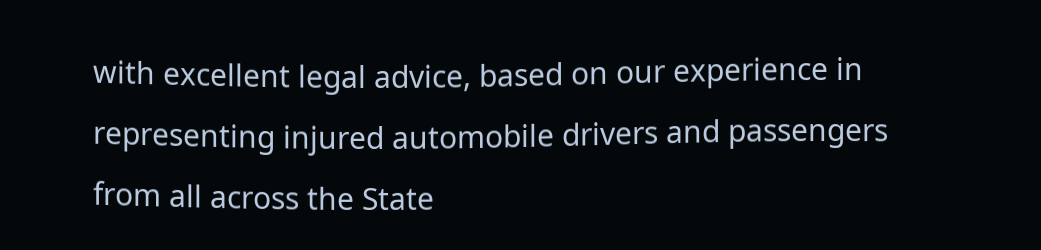with excellent legal advice, based on our experience in representing injured automobile drivers and passengers from all across the State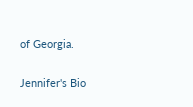of Georgia.

Jennifer's Bio